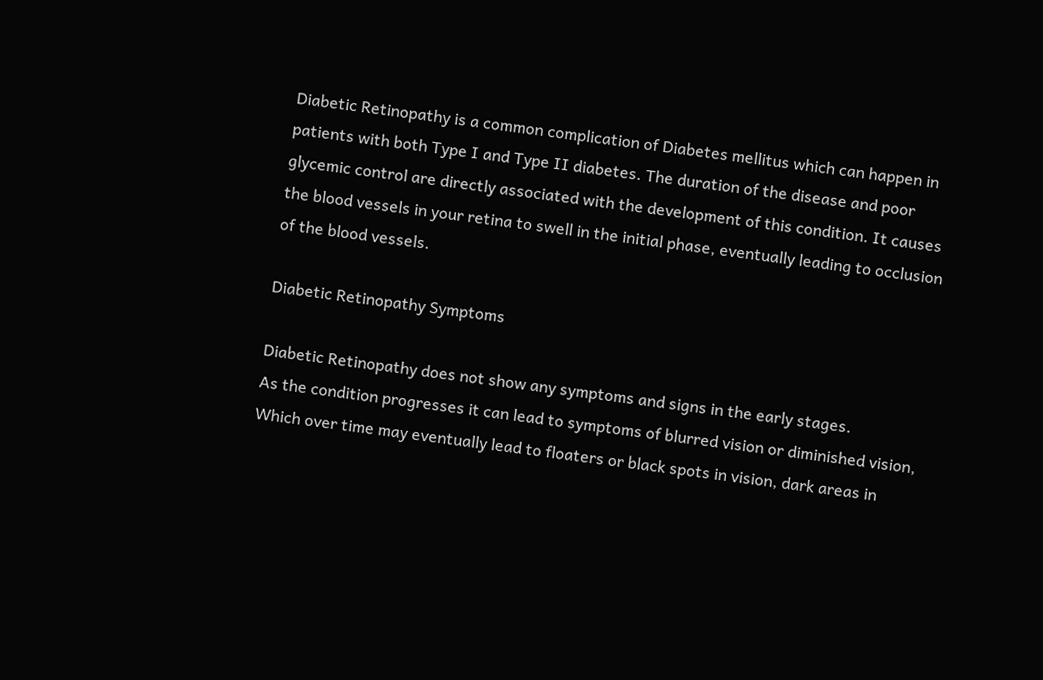Diabetic Retinopathy is a common complication of Diabetes mellitus which can happen in patients with both Type I and Type II diabetes. The duration of the disease and poor glycemic control are directly associated with the development of this condition. It causes the blood vessels in your retina to swell in the initial phase, eventually leading to occlusion of the blood vessels.

Diabetic Retinopathy Symptoms

Diabetic Retinopathy does not show any symptoms and signs in the early stages.
As the condition progresses it can lead to symptoms of blurred vision or diminished vision,
Which over time may eventually lead to floaters or black spots in vision, dark areas in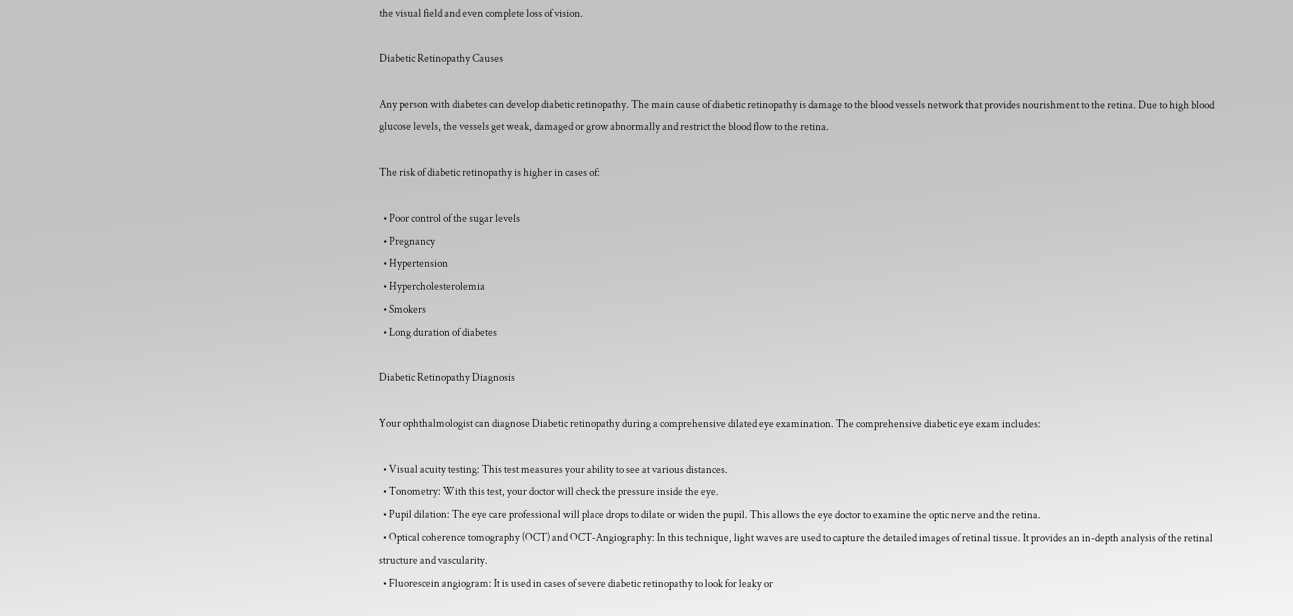the visual field and even complete loss of vision.

Diabetic Retinopathy Causes

Any person with diabetes can develop diabetic retinopathy. The main cause of diabetic retinopathy is damage to the blood vessels network that provides nourishment to the retina. Due to high blood glucose levels, the vessels get weak, damaged or grow abnormally and restrict the blood flow to the retina.

The risk of diabetic retinopathy is higher in cases of:

  • Poor control of the sugar levels
  • Pregnancy
  • Hypertension
  • Hypercholesterolemia
  • Smokers
  • Long duration of diabetes

Diabetic Retinopathy Diagnosis

Your ophthalmologist can diagnose Diabetic retinopathy during a comprehensive dilated eye examination. The comprehensive diabetic eye exam includes:

  • Visual acuity testing: This test measures your ability to see at various distances.
  • Tonometry: With this test, your doctor will check the pressure inside the eye.
  • Pupil dilation: The eye care professional will place drops to dilate or widen the pupil. This allows the eye doctor to examine the optic nerve and the retina.
  • Optical coherence tomography (OCT) and OCT-Angiography: In this technique, light waves are used to capture the detailed images of retinal tissue. It provides an in-depth analysis of the retinal structure and vascularity.
  • Fluorescein angiogram: It is used in cases of severe diabetic retinopathy to look for leaky or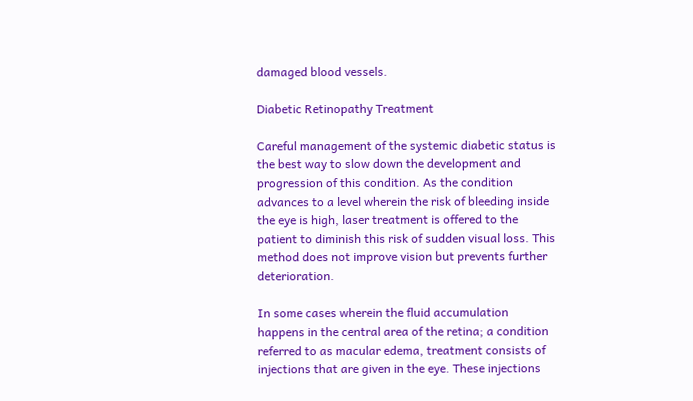damaged blood vessels.

Diabetic Retinopathy Treatment

Careful management of the systemic diabetic status is the best way to slow down the development and progression of this condition. As the condition advances to a level wherein the risk of bleeding inside the eye is high, laser treatment is offered to the patient to diminish this risk of sudden visual loss. This method does not improve vision but prevents further deterioration.

In some cases wherein the fluid accumulation happens in the central area of the retina; a condition referred to as macular edema, treatment consists of injections that are given in the eye. These injections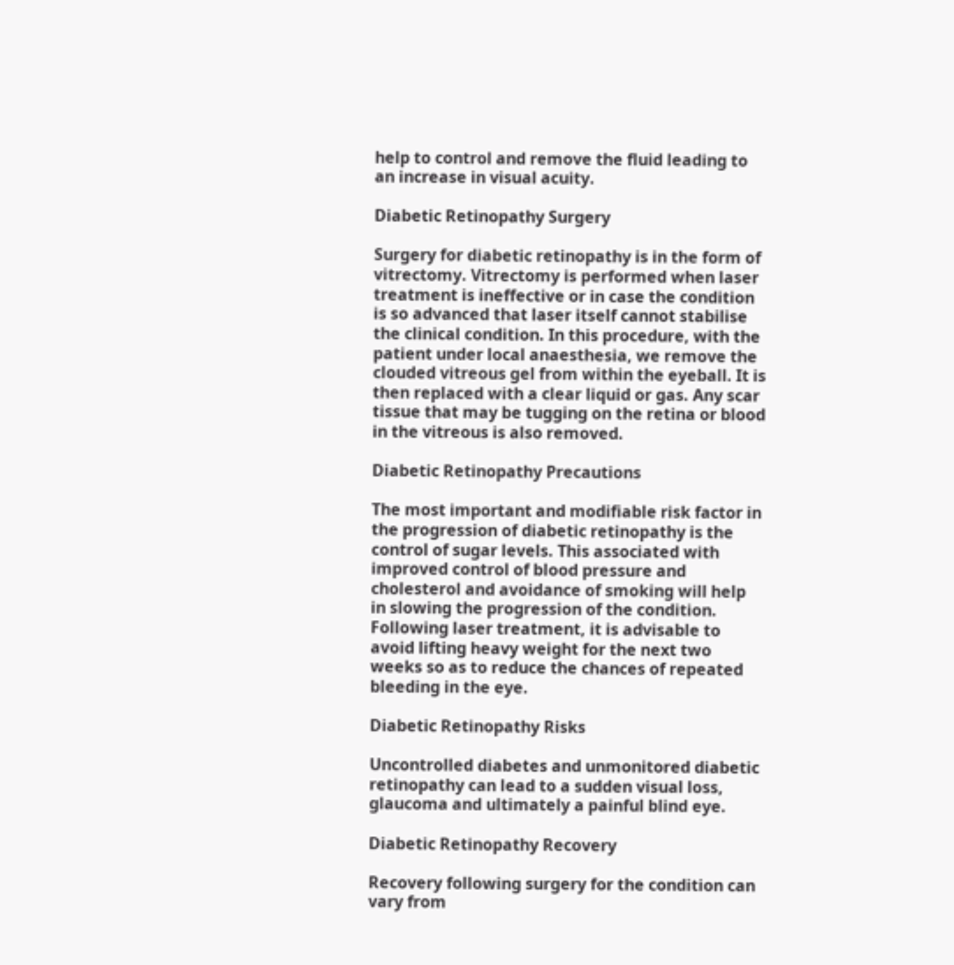help to control and remove the fluid leading to an increase in visual acuity.

Diabetic Retinopathy Surgery

Surgery for diabetic retinopathy is in the form of vitrectomy. Vitrectomy is performed when laser treatment is ineffective or in case the condition is so advanced that laser itself cannot stabilise the clinical condition. In this procedure, with the patient under local anaesthesia, we remove the clouded vitreous gel from within the eyeball. It is then replaced with a clear liquid or gas. Any scar tissue that may be tugging on the retina or blood in the vitreous is also removed.

Diabetic Retinopathy Precautions

The most important and modifiable risk factor in the progression of diabetic retinopathy is the control of sugar levels. This associated with improved control of blood pressure and cholesterol and avoidance of smoking will help in slowing the progression of the condition. Following laser treatment, it is advisable to avoid lifting heavy weight for the next two weeks so as to reduce the chances of repeated bleeding in the eye.

Diabetic Retinopathy Risks

Uncontrolled diabetes and unmonitored diabetic retinopathy can lead to a sudden visual loss, glaucoma and ultimately a painful blind eye.

Diabetic Retinopathy Recovery

Recovery following surgery for the condition can vary from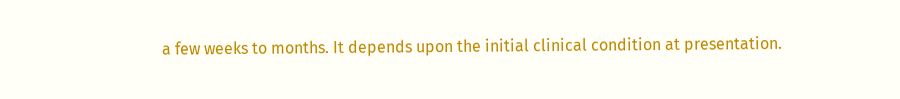a few weeks to months. It depends upon the initial clinical condition at presentation.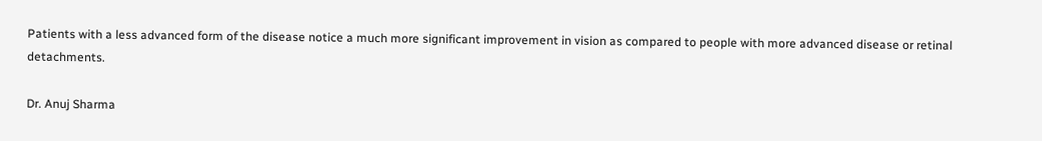Patients with a less advanced form of the disease notice a much more significant improvement in vision as compared to people with more advanced disease or retinal detachments.

Dr. Anuj Sharma